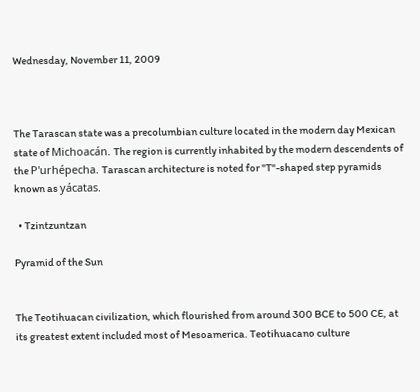Wednesday, November 11, 2009



The Tarascan state was a precolumbian culture located in the modern day Mexican state of Michoacán. The region is currently inhabited by the modern descendents of the P'urhépecha. Tarascan architecture is noted for "T"-shaped step pyramids known as yácatas.

  • Tzintzuntzan

Pyramid of the Sun


The Teotihuacan civilization, which flourished from around 300 BCE to 500 CE, at its greatest extent included most of Mesoamerica. Teotihuacano culture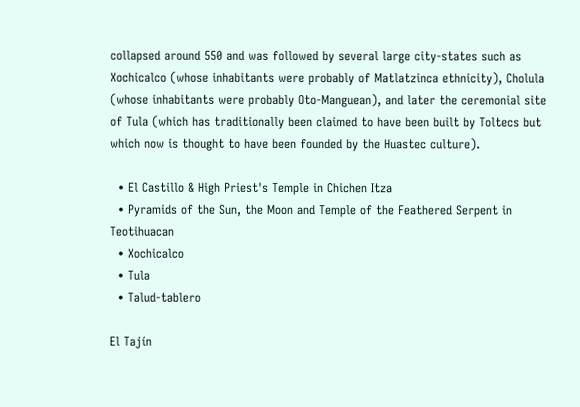collapsed around 550 and was followed by several large city-states such as Xochicalco (whose inhabitants were probably of Matlatzinca ethnicity), Cholula (whose inhabitants were probably Oto-Manguean), and later the ceremonial site of Tula (which has traditionally been claimed to have been built by Toltecs but which now is thought to have been founded by the Huastec culture).

  • El Castillo & High Priest's Temple in Chichen Itza
  • Pyramids of the Sun, the Moon and Temple of the Feathered Serpent in Teotihuacan
  • Xochicalco
  • Tula
  • Talud-tablero

El Tajín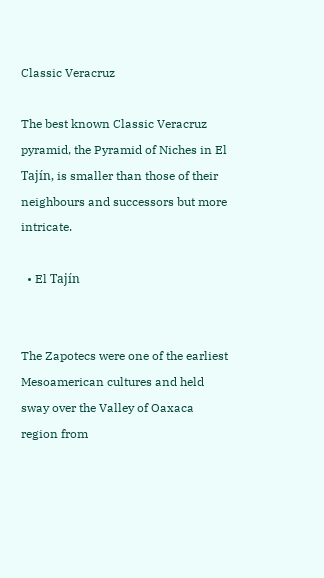Classic Veracruz

The best known Classic Veracruz pyramid, the Pyramid of Niches in El Tajín, is smaller than those of their neighbours and successors but more intricate.

  • El Tajín


The Zapotecs were one of the earliest Mesoamerican cultures and held sway over the Valley of Oaxaca region from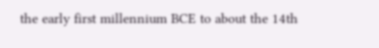the early first millennium BCE to about the 14th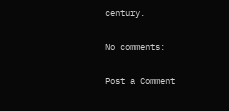century.

No comments:

Post a Comment